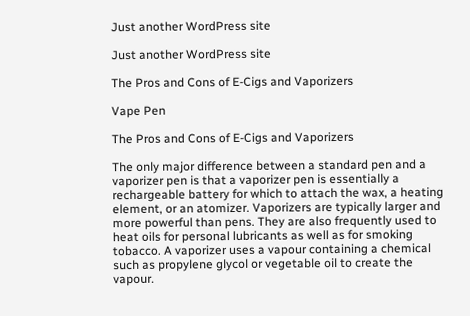Just another WordPress site

Just another WordPress site

The Pros and Cons of E-Cigs and Vaporizers

Vape Pen

The Pros and Cons of E-Cigs and Vaporizers

The only major difference between a standard pen and a vaporizer pen is that a vaporizer pen is essentially a rechargeable battery for which to attach the wax, a heating element, or an atomizer. Vaporizers are typically larger and more powerful than pens. They are also frequently used to heat oils for personal lubricants as well as for smoking tobacco. A vaporizer uses a vapour containing a chemical such as propylene glycol or vegetable oil to create the vapour.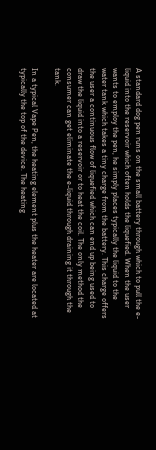A standard dog pen runs on the small battery through which to pull the e-liquid into the reservoir which often holds the liquefied. When the user wants to employ the pen, he simply places typically the liquid to the water tank which takes a tiny charge from the battery. This charge offers the user a continuous flow of liquefied which can end up being used to draw the liquid into a reservoir or to heat the coil. The only method the consumer can get eliminate the e-liquid through draining it through the tank.

In a typical Vape Pen, the heating element plus the heater are located at typically the top of the device. The heating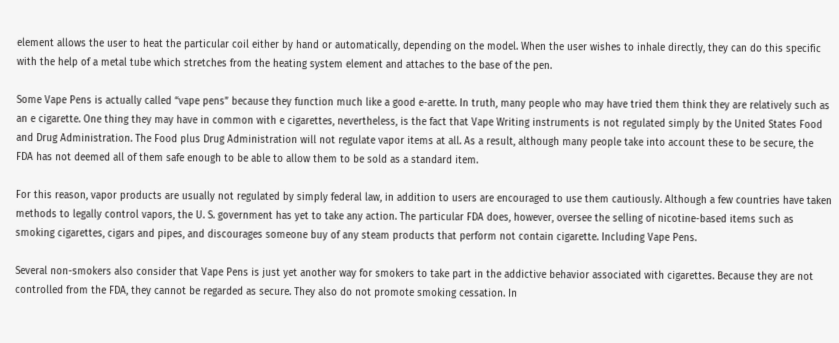element allows the user to heat the particular coil either by hand or automatically, depending on the model. When the user wishes to inhale directly, they can do this specific with the help of a metal tube which stretches from the heating system element and attaches to the base of the pen.

Some Vape Pens is actually called “vape pens” because they function much like a good e-arette. In truth, many people who may have tried them think they are relatively such as an e cigarette. One thing they may have in common with e cigarettes, nevertheless, is the fact that Vape Writing instruments is not regulated simply by the United States Food and Drug Administration. The Food plus Drug Administration will not regulate vapor items at all. As a result, although many people take into account these to be secure, the FDA has not deemed all of them safe enough to be able to allow them to be sold as a standard item.

For this reason, vapor products are usually not regulated by simply federal law, in addition to users are encouraged to use them cautiously. Although a few countries have taken methods to legally control vapors, the U. S. government has yet to take any action. The particular FDA does, however, oversee the selling of nicotine-based items such as smoking cigarettes, cigars and pipes, and discourages someone buy of any steam products that perform not contain cigarette. Including Vape Pens.

Several non-smokers also consider that Vape Pens is just yet another way for smokers to take part in the addictive behavior associated with cigarettes. Because they are not controlled from the FDA, they cannot be regarded as secure. They also do not promote smoking cessation. In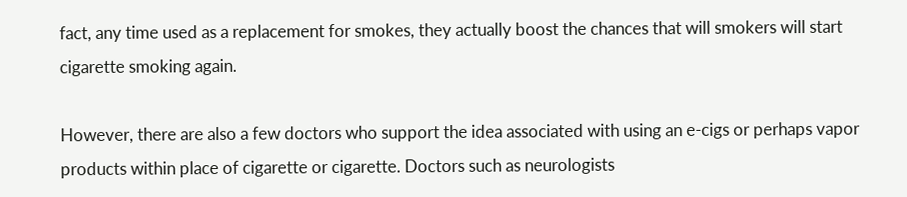fact, any time used as a replacement for smokes, they actually boost the chances that will smokers will start cigarette smoking again.

However, there are also a few doctors who support the idea associated with using an e-cigs or perhaps vapor products within place of cigarette or cigarette. Doctors such as neurologists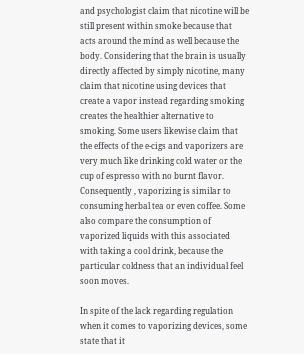and psychologist claim that nicotine will be still present within smoke because that acts around the mind as well because the body. Considering that the brain is usually directly affected by simply nicotine, many claim that nicotine using devices that create a vapor instead regarding smoking creates the healthier alternative to smoking. Some users likewise claim that the effects of the e-cigs and vaporizers are very much like drinking cold water or the cup of espresso with no burnt flavor. Consequently , vaporizing is similar to consuming herbal tea or even coffee. Some also compare the consumption of vaporized liquids with this associated with taking a cool drink, because the particular coldness that an individual feel soon moves.

In spite of the lack regarding regulation when it comes to vaporizing devices, some state that it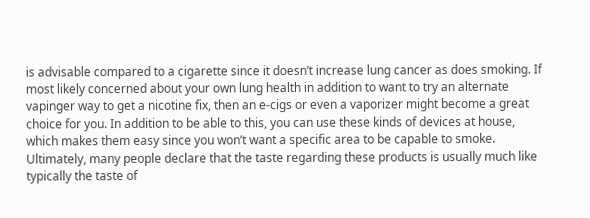is advisable compared to a cigarette since it doesn’t increase lung cancer as does smoking. If most likely concerned about your own lung health in addition to want to try an alternate vapinger way to get a nicotine fix, then an e-cigs or even a vaporizer might become a great choice for you. In addition to be able to this, you can use these kinds of devices at house, which makes them easy since you won’t want a specific area to be capable to smoke. Ultimately, many people declare that the taste regarding these products is usually much like typically the taste of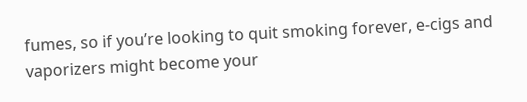fumes, so if you’re looking to quit smoking forever, e-cigs and vaporizers might become your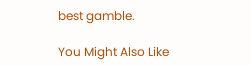best gamble.

You Might Also Like